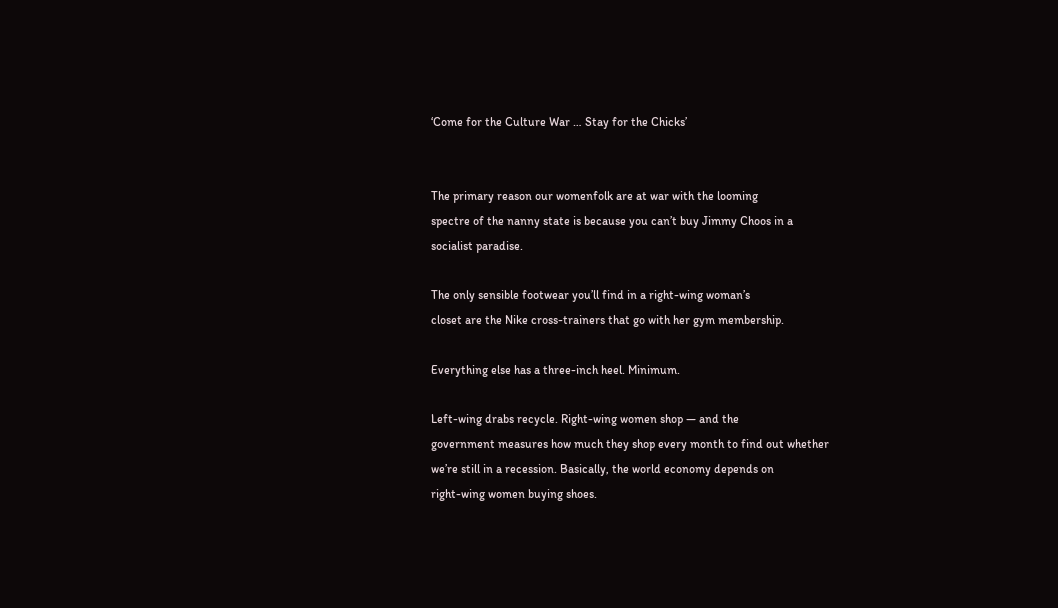‘Come for the Culture War … Stay for the Chicks’


The primary reason our womenfolk are at war with the looming
spectre of the nanny state is because you can’t buy Jimmy Choos in a
socialist paradise.

The only sensible footwear you’ll find in a right-wing woman’s
closet are the Nike cross-trainers that go with her gym membership.

Everything else has a three-inch heel. Minimum.

Left-wing drabs recycle. Right-wing women shop — and the
government measures how much they shop every month to find out whether
we’re still in a recession. Basically, the world economy depends on
right-wing women buying shoes.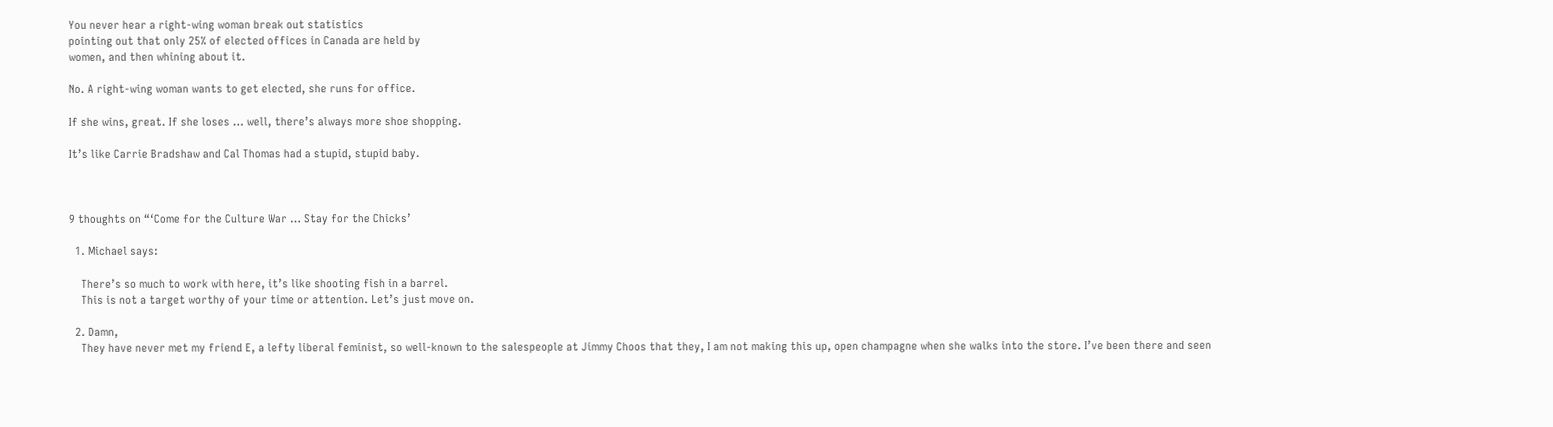You never hear a right-wing woman break out statistics
pointing out that only 25% of elected offices in Canada are held by
women, and then whining about it.

No. A right-wing woman wants to get elected, she runs for office.

If she wins, great. If she loses … well, there’s always more shoe shopping.

It’s like Carrie Bradshaw and Cal Thomas had a stupid, stupid baby.



9 thoughts on “‘Come for the Culture War … Stay for the Chicks’

  1. Michael says:

    There’s so much to work with here, it’s like shooting fish in a barrel.
    This is not a target worthy of your time or attention. Let’s just move on.

  2. Damn,
    They have never met my friend E, a lefty liberal feminist, so well-known to the salespeople at Jimmy Choos that they, I am not making this up, open champagne when she walks into the store. I’ve been there and seen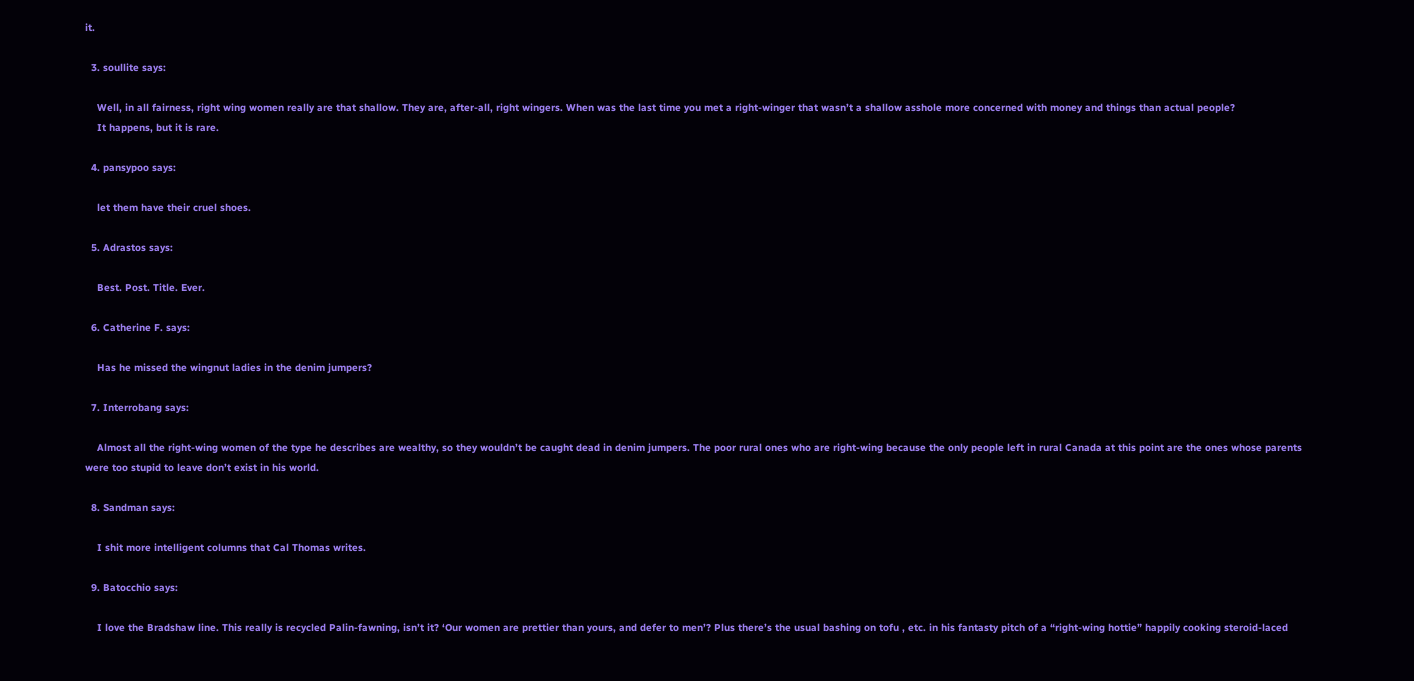it.

  3. soullite says:

    Well, in all fairness, right wing women really are that shallow. They are, after-all, right wingers. When was the last time you met a right-winger that wasn’t a shallow asshole more concerned with money and things than actual people?
    It happens, but it is rare.

  4. pansypoo says:

    let them have their cruel shoes.

  5. Adrastos says:

    Best. Post. Title. Ever.

  6. Catherine F. says:

    Has he missed the wingnut ladies in the denim jumpers?

  7. Interrobang says:

    Almost all the right-wing women of the type he describes are wealthy, so they wouldn’t be caught dead in denim jumpers. The poor rural ones who are right-wing because the only people left in rural Canada at this point are the ones whose parents were too stupid to leave don’t exist in his world.

  8. Sandman says:

    I shit more intelligent columns that Cal Thomas writes.

  9. Batocchio says:

    I love the Bradshaw line. This really is recycled Palin-fawning, isn’t it? ‘Our women are prettier than yours, and defer to men’? Plus there’s the usual bashing on tofu , etc. in his fantasty pitch of a “right-wing hottie” happily cooking steroid-laced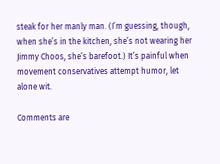steak for her manly man. (I’m guessing, though, when she’s in the kitchen, she’s not wearing her Jimmy Choos, she’s barefoot.) It’s painful when movement conservatives attempt humor, let alone wit.

Comments are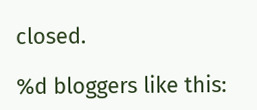closed.

%d bloggers like this: